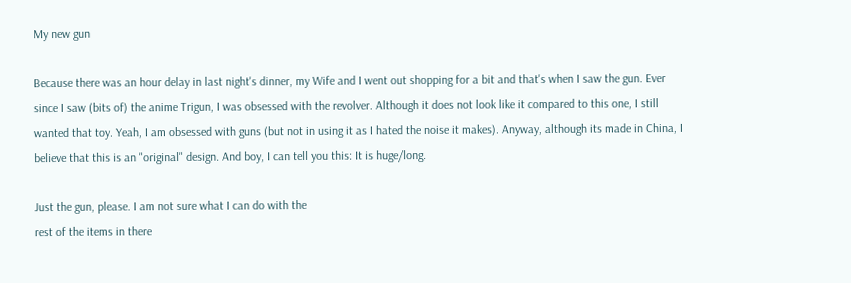My new gun

Because there was an hour delay in last night's dinner, my Wife and I went out shopping for a bit and that's when I saw the gun. Ever since I saw (bits of) the anime Trigun, I was obsessed with the revolver. Although it does not look like it compared to this one, I still wanted that toy. Yeah, I am obsessed with guns (but not in using it as I hated the noise it makes). Anyway, although its made in China, I believe that this is an "original" design. And boy, I can tell you this: It is huge/long.

Just the gun, please. I am not sure what I can do with the
rest of the items in there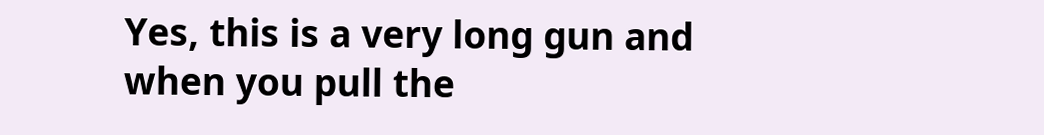Yes, this is a very long gun and when you pull the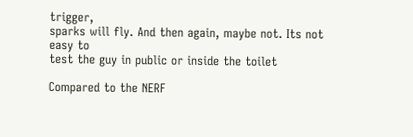trigger,
sparks will fly. And then again, maybe not. Its not easy to
test the guy in public or inside the toilet

Compared to the NERF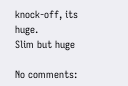knock-off, its huge.
Slim but huge

No comments: